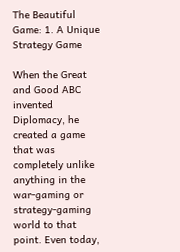The Beautiful Game: 1. A Unique Strategy Game

When the Great and Good ABC invented Diplomacy, he created a game that was completely unlike anything in the war-gaming or strategy-gaming world to that point. Even today,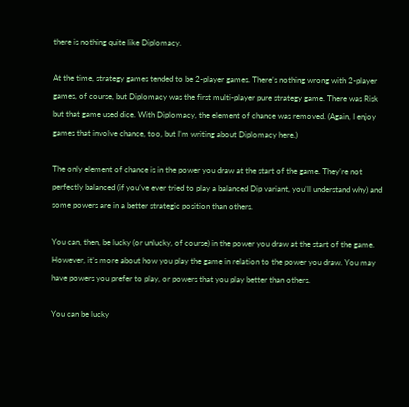there is nothing quite like Diplomacy.

At the time, strategy games tended to be 2-player games. There’s nothing wrong with 2-player games, of course, but Diplomacy was the first multi-player pure strategy game. There was Risk but that game used dice. With Diplomacy, the element of chance was removed. (Again, I enjoy games that involve chance, too, but I’m writing about Diplomacy here.)

The only element of chance is in the power you draw at the start of the game. They’re not perfectly balanced (if you’ve ever tried to play a balanced Dip variant, you’ll understand why) and some powers are in a better strategic position than others.

You can, then, be lucky (or unlucky, of course) in the power you draw at the start of the game. However, it’s more about how you play the game in relation to the power you draw. You may have powers you prefer to play, or powers that you play better than others.

You can be lucky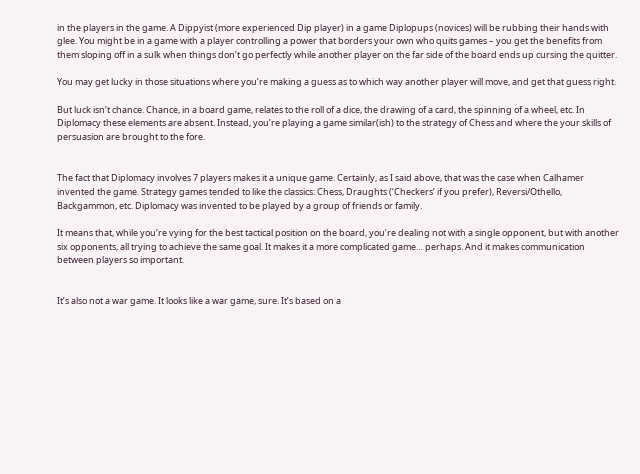in the players in the game. A Dippyist (more experienced Dip player) in a game Diplopups (novices) will be rubbing their hands with glee. You might be in a game with a player controlling a power that borders your own who quits games – you get the benefits from them sloping off in a sulk when things don’t go perfectly while another player on the far side of the board ends up cursing the quitter.

You may get lucky in those situations where you’re making a guess as to which way another player will move, and get that guess right.

But luck isn’t chance. Chance, in a board game, relates to the roll of a dice, the drawing of a card, the spinning of a wheel, etc. In Diplomacy these elements are absent. Instead, you’re playing a game similar(ish) to the strategy of Chess and where the your skills of persuasion are brought to the fore.


The fact that Diplomacy involves 7 players makes it a unique game. Certainly, as I said above, that was the case when Calhamer invented the game. Strategy games tended to like the classics: Chess, Draughts (‘Checkers’ if you prefer), Reversi/Othello, Backgammon, etc. Diplomacy was invented to be played by a group of friends or family.

It means that, while you’re vying for the best tactical position on the board, you’re dealing not with a single opponent, but with another six opponents, all trying to achieve the same goal. It makes it a more complicated game… perhaps. And it makes communication between players so important.


It’s also not a war game. It looks like a war game, sure. It’s based on a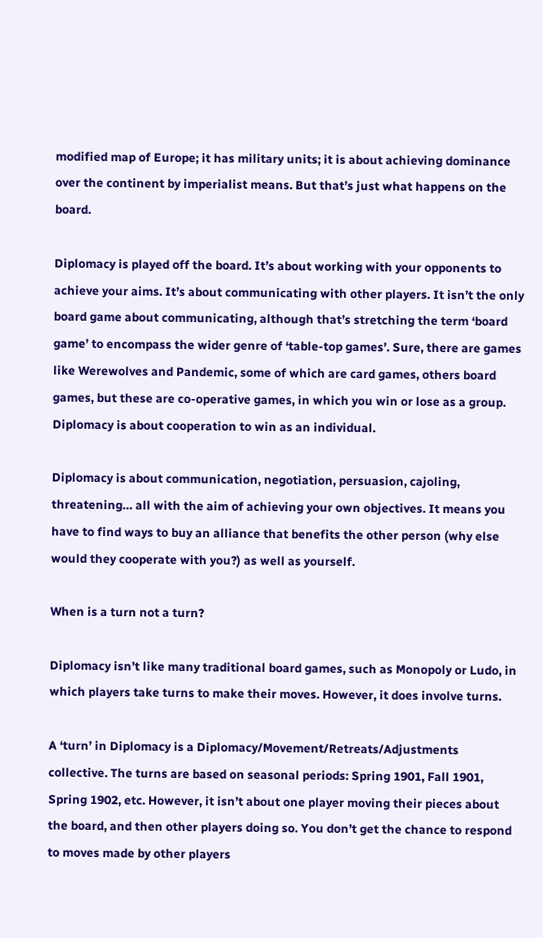modified map of Europe; it has military units; it is about achieving dominance over the continent by imperialist means. But that’s just what happens on the board.

Diplomacy is played off the board. It’s about working with your opponents to achieve your aims. It’s about communicating with other players. It isn’t the only board game about communicating, although that’s stretching the term ‘board game’ to encompass the wider genre of ‘table-top games’. Sure, there are games like Werewolves and Pandemic, some of which are card games, others board games, but these are co-operative games, in which you win or lose as a group. Diplomacy is about cooperation to win as an individual.

Diplomacy is about communication, negotiation, persuasion, cajoling, threatening… all with the aim of achieving your own objectives. It means you have to find ways to buy an alliance that benefits the other person (why else would they cooperate with you?) as well as yourself.

When is a turn not a turn?

Diplomacy isn’t like many traditional board games, such as Monopoly or Ludo, in which players take turns to make their moves. However, it does involve turns.

A ‘turn’ in Diplomacy is a Diplomacy/Movement/Retreats/Adjustments collective. The turns are based on seasonal periods: Spring 1901, Fall 1901, Spring 1902, etc. However, it isn’t about one player moving their pieces about the board, and then other players doing so. You don’t get the chance to respond to moves made by other players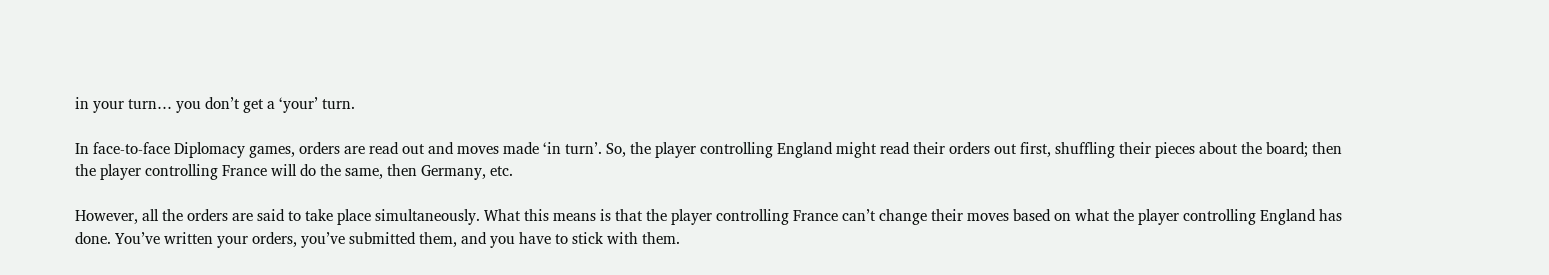in your turn… you don’t get a ‘your’ turn.

In face-to-face Diplomacy games, orders are read out and moves made ‘in turn’. So, the player controlling England might read their orders out first, shuffling their pieces about the board; then the player controlling France will do the same, then Germany, etc.

However, all the orders are said to take place simultaneously. What this means is that the player controlling France can’t change their moves based on what the player controlling England has done. You’ve written your orders, you’ve submitted them, and you have to stick with them.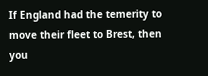If England had the temerity to move their fleet to Brest, then you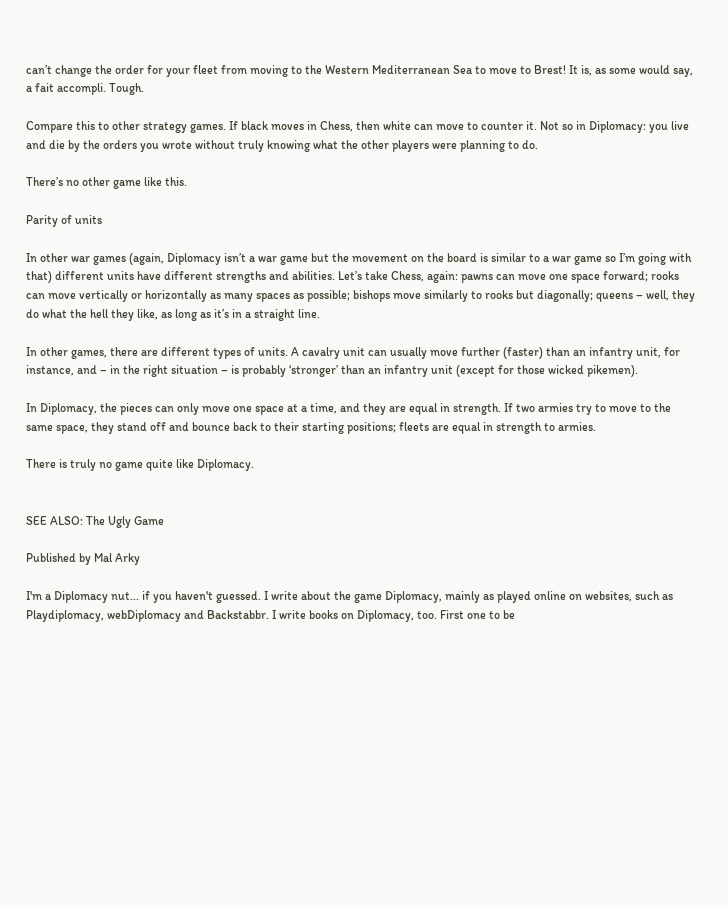can’t change the order for your fleet from moving to the Western Mediterranean Sea to move to Brest! It is, as some would say, a fait accompli. Tough.

Compare this to other strategy games. If black moves in Chess, then white can move to counter it. Not so in Diplomacy: you live and die by the orders you wrote without truly knowing what the other players were planning to do.

There’s no other game like this.

Parity of units

In other war games (again, Diplomacy isn’t a war game but the movement on the board is similar to a war game so I’m going with that) different units have different strengths and abilities. Let’s take Chess, again: pawns can move one space forward; rooks can move vertically or horizontally as many spaces as possible; bishops move similarly to rooks but diagonally; queens – well, they do what the hell they like, as long as it’s in a straight line.

In other games, there are different types of units. A cavalry unit can usually move further (faster) than an infantry unit, for instance, and – in the right situation – is probably ‘stronger’ than an infantry unit (except for those wicked pikemen).

In Diplomacy, the pieces can only move one space at a time, and they are equal in strength. If two armies try to move to the same space, they stand off and bounce back to their starting positions; fleets are equal in strength to armies.

There is truly no game quite like Diplomacy.


SEE ALSO: The Ugly Game

Published by Mal Arky

I'm a Diplomacy nut... if you haven't guessed. I write about the game Diplomacy, mainly as played online on websites, such as Playdiplomacy, webDiplomacy and Backstabbr. I write books on Diplomacy, too. First one to be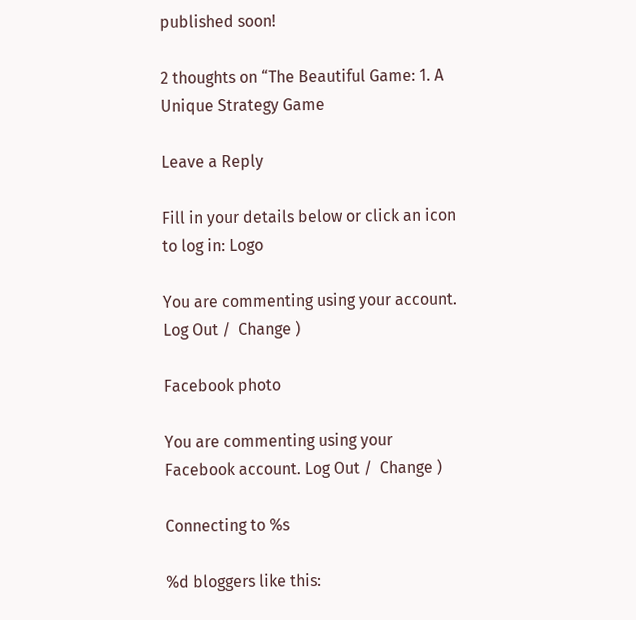published soon!

2 thoughts on “The Beautiful Game: 1. A Unique Strategy Game

Leave a Reply

Fill in your details below or click an icon to log in: Logo

You are commenting using your account. Log Out /  Change )

Facebook photo

You are commenting using your Facebook account. Log Out /  Change )

Connecting to %s

%d bloggers like this: